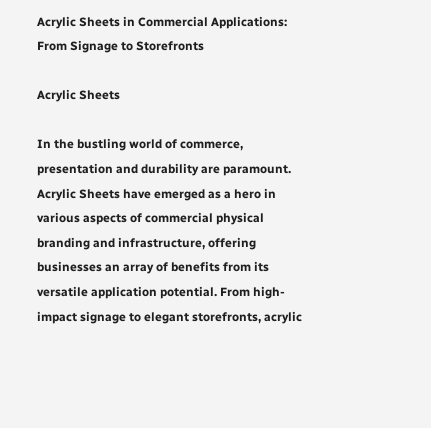Acrylic Sheets in Commercial Applications: From Signage to Storefronts

Acrylic Sheets

In the bustling world of commerce, presentation and durability are paramount. Acrylic Sheets have emerged as a hero in various aspects of commercial physical branding and infrastructure, offering businesses an array of benefits from its versatile application potential. From high-impact signage to elegant storefronts, acrylic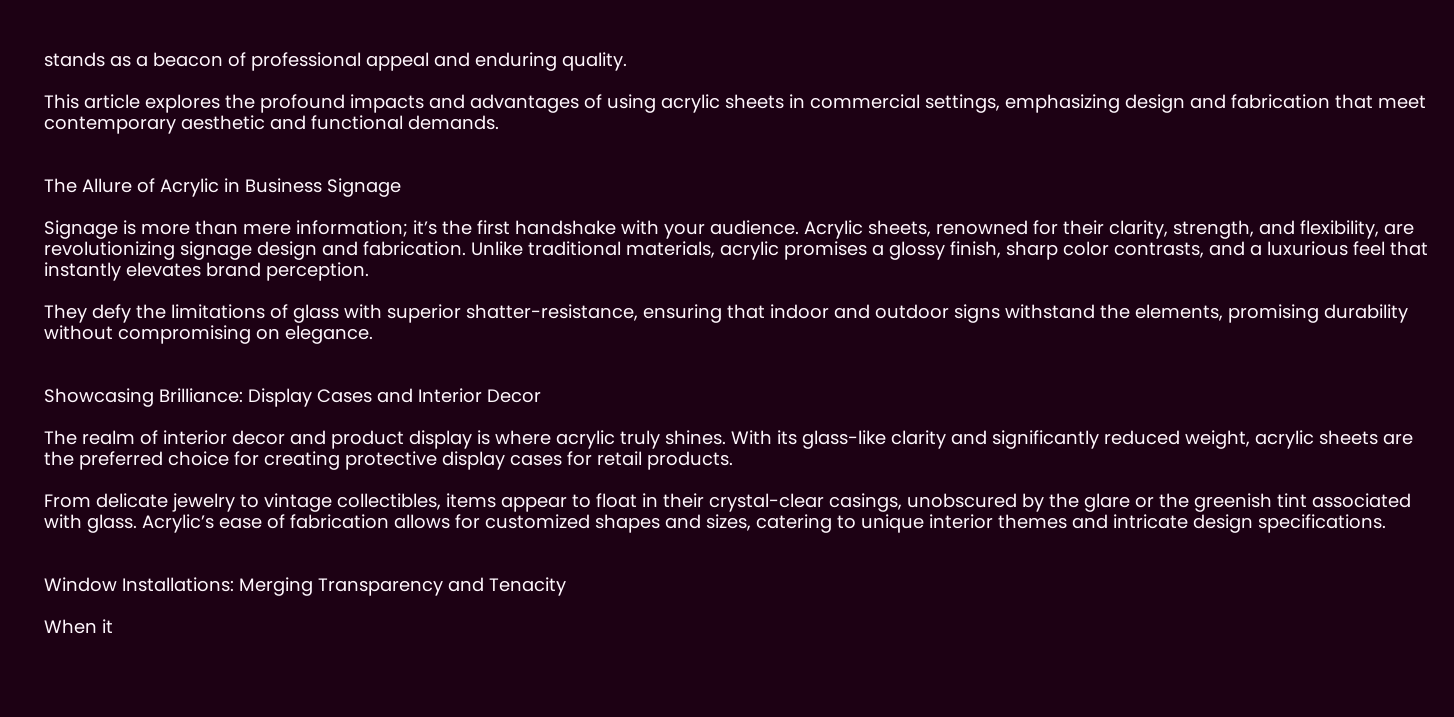stands as a beacon of professional appeal and enduring quality.

This article explores the profound impacts and advantages of using acrylic sheets in commercial settings, emphasizing design and fabrication that meet contemporary aesthetic and functional demands.


The Allure of Acrylic in Business Signage

Signage is more than mere information; it’s the first handshake with your audience. Acrylic sheets, renowned for their clarity, strength, and flexibility, are revolutionizing signage design and fabrication. Unlike traditional materials, acrylic promises a glossy finish, sharp color contrasts, and a luxurious feel that instantly elevates brand perception.

They defy the limitations of glass with superior shatter-resistance, ensuring that indoor and outdoor signs withstand the elements, promising durability without compromising on elegance.


Showcasing Brilliance: Display Cases and Interior Decor

The realm of interior decor and product display is where acrylic truly shines. With its glass-like clarity and significantly reduced weight, acrylic sheets are the preferred choice for creating protective display cases for retail products.

From delicate jewelry to vintage collectibles, items appear to float in their crystal-clear casings, unobscured by the glare or the greenish tint associated with glass. Acrylic’s ease of fabrication allows for customized shapes and sizes, catering to unique interior themes and intricate design specifications.


Window Installations: Merging Transparency and Tenacity

When it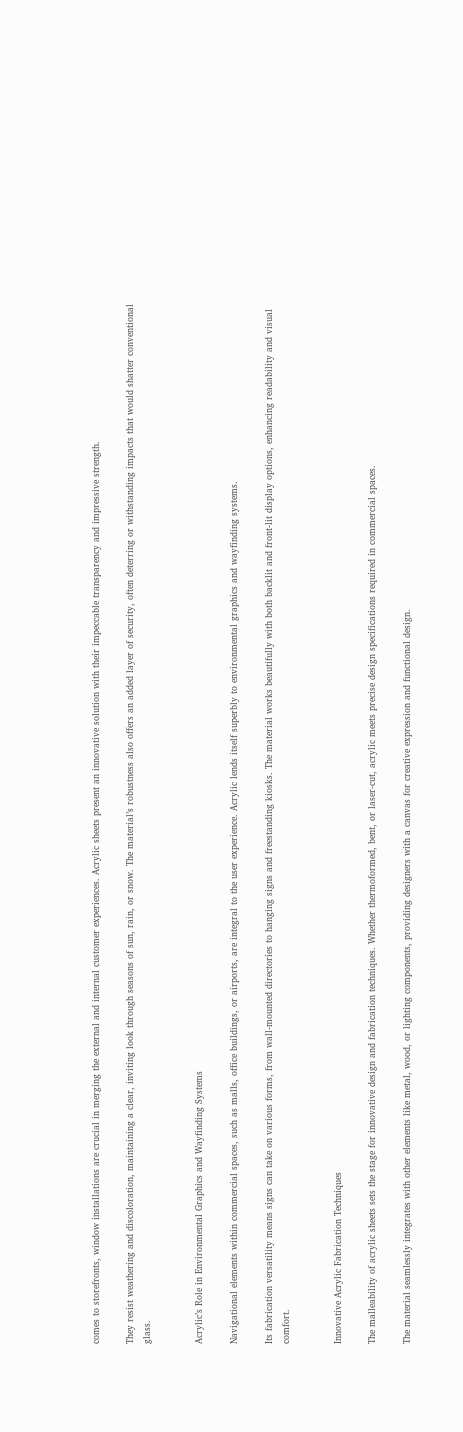comes to storefronts, window installations are crucial in merging the external and internal customer experiences. Acrylic sheets present an innovative solution with their impeccable transparency and impressive strength.

They resist weathering and discoloration, maintaining a clear, inviting look through seasons of sun, rain, or snow. The material’s robustness also offers an added layer of security, often deterring or withstanding impacts that would shatter conventional glass.


Acrylic’s Role in Environmental Graphics and Wayfinding Systems

Navigational elements within commercial spaces, such as malls, office buildings, or airports, are integral to the user experience. Acrylic lends itself superbly to environmental graphics and wayfinding systems.

Its fabrication versatility means signs can take on various forms, from wall-mounted directories to hanging signs and freestanding kiosks. The material works beautifully with both backlit and front-lit display options, enhancing readability and visual comfort.


Innovative Acrylic Fabrication Techniques

The malleability of acrylic sheets sets the stage for innovative design and fabrication techniques. Whether thermoformed, bent, or laser-cut, acrylic meets precise design specifications required in commercial spaces.

The material seamlessly integrates with other elements like metal, wood, or lighting components, providing designers with a canvas for creative expression and functional design.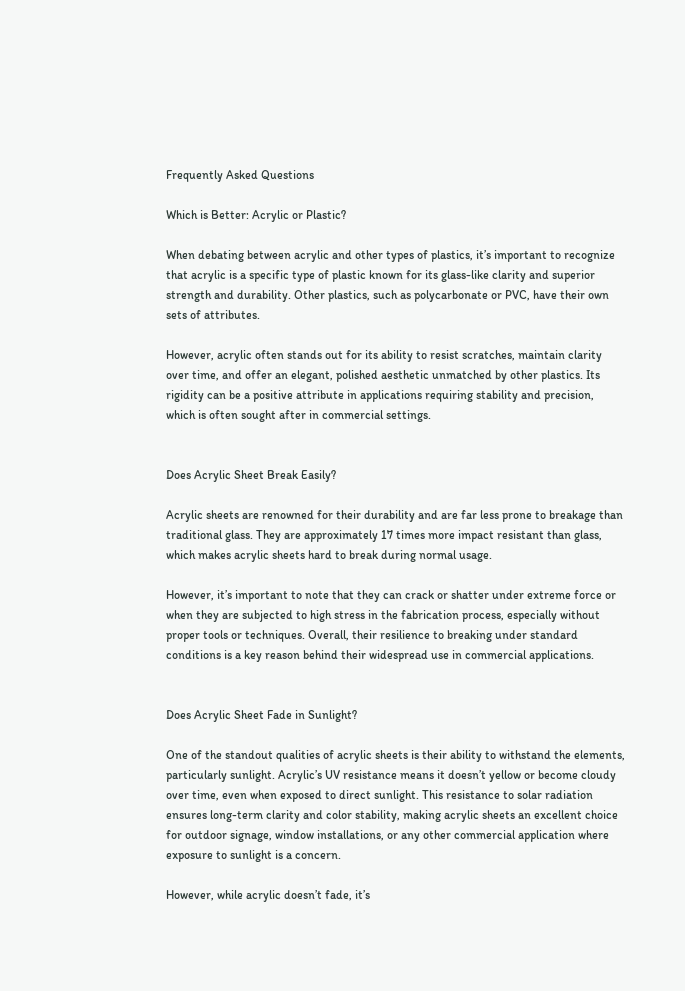Frequently Asked Questions

Which is Better: Acrylic or Plastic?

When debating between acrylic and other types of plastics, it’s important to recognize that acrylic is a specific type of plastic known for its glass-like clarity and superior strength and durability. Other plastics, such as polycarbonate or PVC, have their own sets of attributes.

However, acrylic often stands out for its ability to resist scratches, maintain clarity over time, and offer an elegant, polished aesthetic unmatched by other plastics. Its rigidity can be a positive attribute in applications requiring stability and precision, which is often sought after in commercial settings.


Does Acrylic Sheet Break Easily?

Acrylic sheets are renowned for their durability and are far less prone to breakage than traditional glass. They are approximately 17 times more impact resistant than glass, which makes acrylic sheets hard to break during normal usage.

However, it’s important to note that they can crack or shatter under extreme force or when they are subjected to high stress in the fabrication process, especially without proper tools or techniques. Overall, their resilience to breaking under standard conditions is a key reason behind their widespread use in commercial applications.


Does Acrylic Sheet Fade in Sunlight?

One of the standout qualities of acrylic sheets is their ability to withstand the elements, particularly sunlight. Acrylic’s UV resistance means it doesn’t yellow or become cloudy over time, even when exposed to direct sunlight. This resistance to solar radiation ensures long-term clarity and color stability, making acrylic sheets an excellent choice for outdoor signage, window installations, or any other commercial application where exposure to sunlight is a concern.

However, while acrylic doesn’t fade, it’s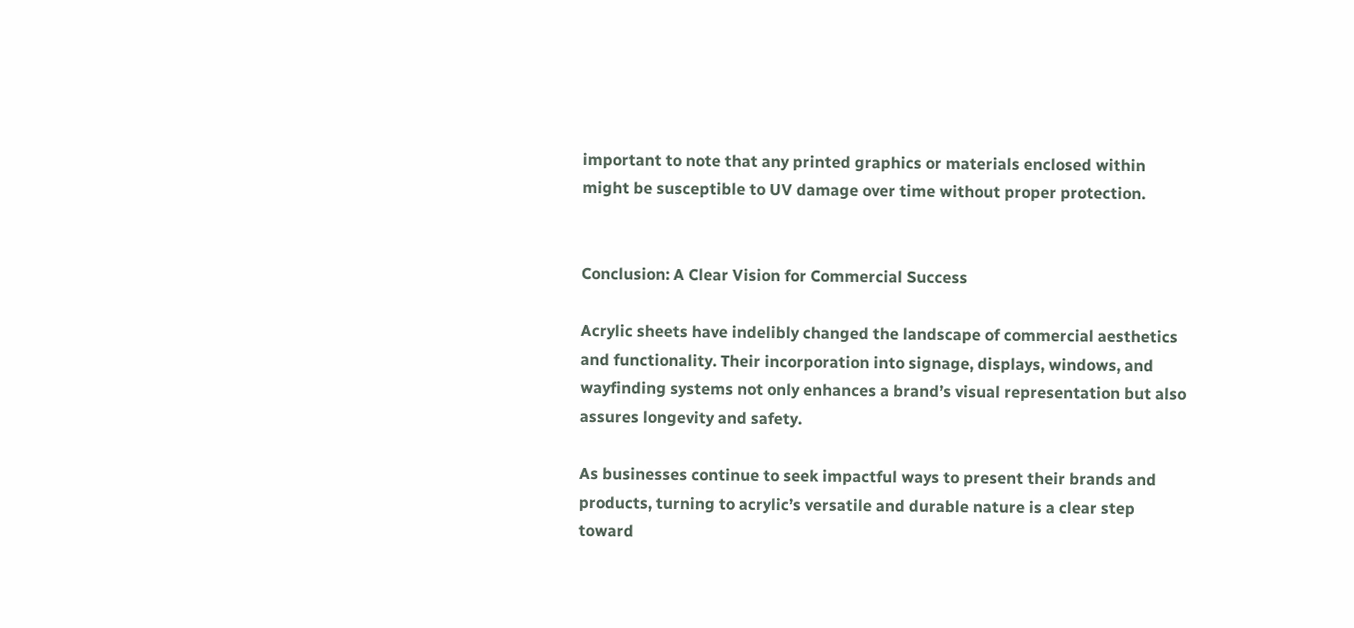important to note that any printed graphics or materials enclosed within might be susceptible to UV damage over time without proper protection.


Conclusion: A Clear Vision for Commercial Success

Acrylic sheets have indelibly changed the landscape of commercial aesthetics and functionality. Their incorporation into signage, displays, windows, and wayfinding systems not only enhances a brand’s visual representation but also assures longevity and safety.

As businesses continue to seek impactful ways to present their brands and products, turning to acrylic’s versatile and durable nature is a clear step toward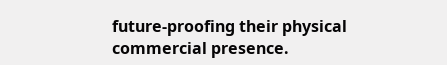future-proofing their physical commercial presence.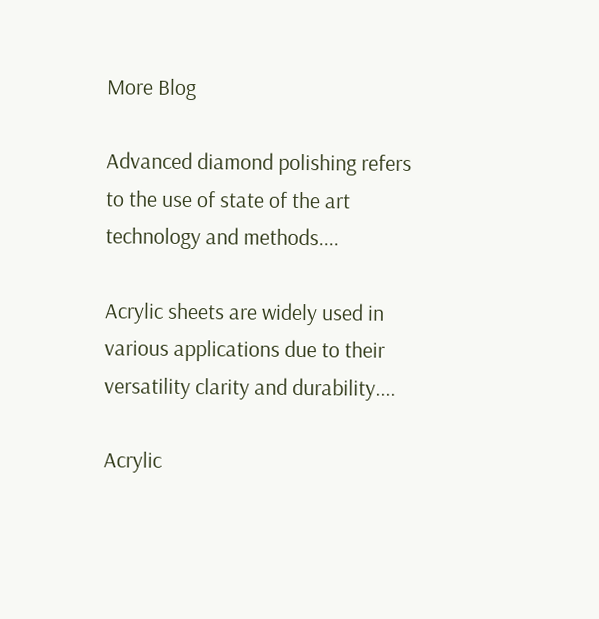More Blog

Advanced diamond polishing refers to the use of state of the art technology and methods....

Acrylic sheets are widely used in various applications due to their versatility clarity and durability....

Acrylic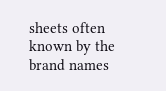sheets often known by the brand names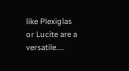like Plexiglas or Lucite are a versatile....